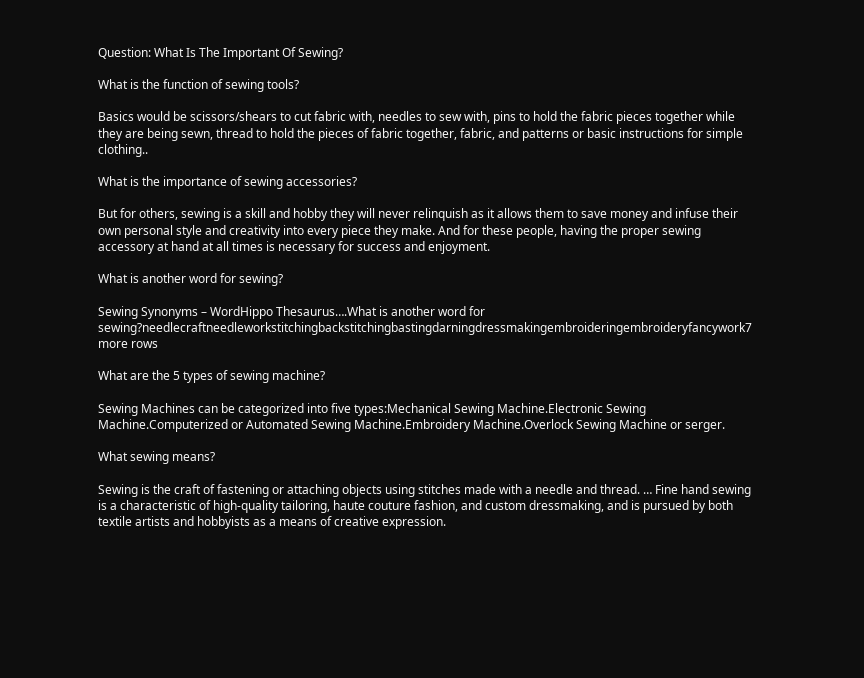Question: What Is The Important Of Sewing?

What is the function of sewing tools?

Basics would be scissors/shears to cut fabric with, needles to sew with, pins to hold the fabric pieces together while they are being sewn, thread to hold the pieces of fabric together, fabric, and patterns or basic instructions for simple clothing..

What is the importance of sewing accessories?

But for others, sewing is a skill and hobby they will never relinquish as it allows them to save money and infuse their own personal style and creativity into every piece they make. And for these people, having the proper sewing accessory at hand at all times is necessary for success and enjoyment.

What is another word for sewing?

Sewing Synonyms – WordHippo Thesaurus….What is another word for sewing?needlecraftneedleworkstitchingbackstitchingbastingdarningdressmakingembroideringembroideryfancywork7 more rows

What are the 5 types of sewing machine?

Sewing Machines can be categorized into five types:Mechanical Sewing Machine.Electronic Sewing Machine.Computerized or Automated Sewing Machine.Embroidery Machine.Overlock Sewing Machine or serger.

What sewing means?

Sewing is the craft of fastening or attaching objects using stitches made with a needle and thread. … Fine hand sewing is a characteristic of high-quality tailoring, haute couture fashion, and custom dressmaking, and is pursued by both textile artists and hobbyists as a means of creative expression.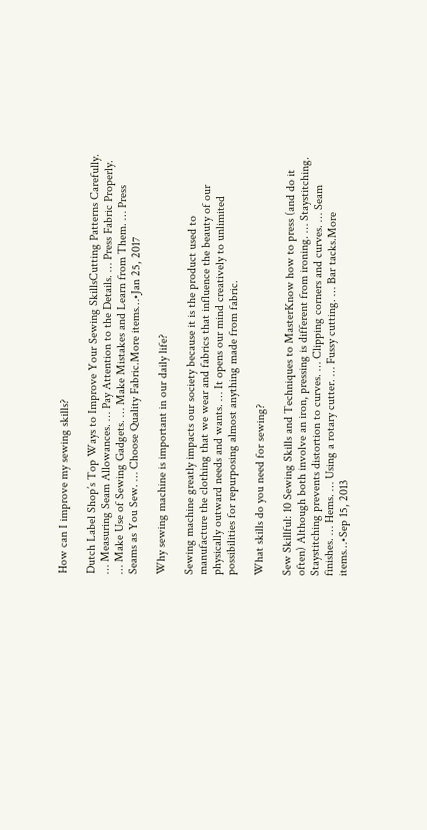How can I improve my sewing skills?

Dutch Label Shop’s Top Ways to Improve Your Sewing SkillsCutting Patterns Carefully. … Measuring Seam Allowances. … Pay Attention to the Details. … Press Fabric Properly. … Make Use of Sewing Gadgets. … Make Mistakes and Learn from Them. … Press Seams as You Sew. … Choose Quality Fabric.More items…•Jan 25, 2017

Why sewing machine is important in our daily life?

Sewing machine greatly impacts our society because it is the product used to manufacture the clothing that we wear and fabrics that influence the beauty of our physically outward needs and wants. … It opens our mind creatively to unlimited possibilities for repurposing almost anything made from fabric.

What skills do you need for sewing?

Sew Skillful: 10 Sewing Skills and Techniques to MasterKnow how to press (and do it often) Although both involve an iron, pressing is different from ironing. … Staystitching. Staystitching prevents distortion to curves. … Clipping corners and curves. … Seam finishes. … Hems. … Using a rotary cutter. … Fussy cutting. … Bar tacks.More items…•Sep 15, 2013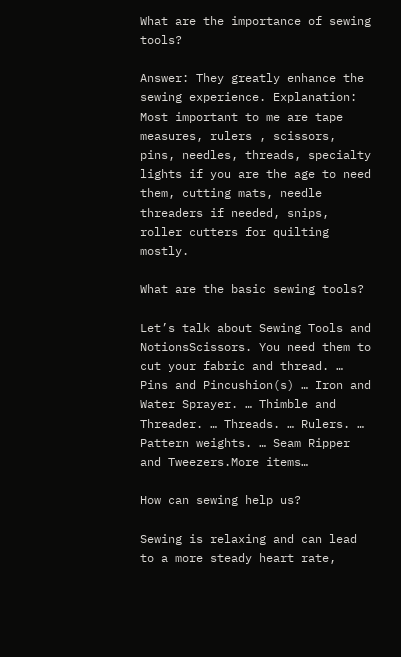What are the importance of sewing tools?

Answer: They greatly enhance the sewing experience. Explanation: Most important to me are tape measures, rulers , scissors, pins, needles, threads, specialty lights if you are the age to need them, cutting mats, needle threaders if needed, snips, roller cutters for quilting mostly.

What are the basic sewing tools?

Let’s talk about Sewing Tools and NotionsScissors. You need them to cut your fabric and thread. … Pins and Pincushion(s) … Iron and Water Sprayer. … Thimble and Threader. … Threads. … Rulers. … Pattern weights. … Seam Ripper and Tweezers.More items…

How can sewing help us?

Sewing is relaxing and can lead to a more steady heart rate,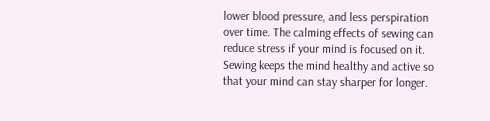lower blood pressure, and less perspiration over time. The calming effects of sewing can reduce stress if your mind is focused on it. Sewing keeps the mind healthy and active so that your mind can stay sharper for longer.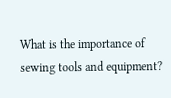What is the importance of sewing tools and equipment?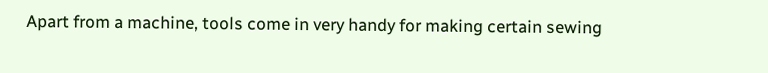Apart from a machine, tools come in very handy for making certain sewing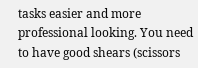tasks easier and more professional looking. You need to have good shears (scissors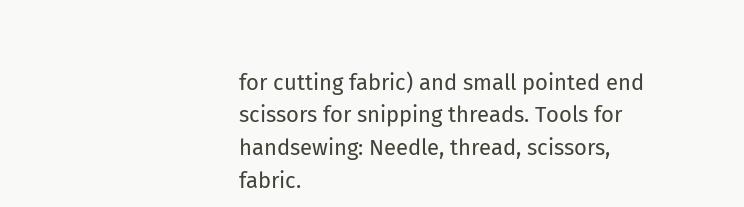for cutting fabric) and small pointed end scissors for snipping threads. Tools for handsewing: Needle, thread, scissors, fabric.